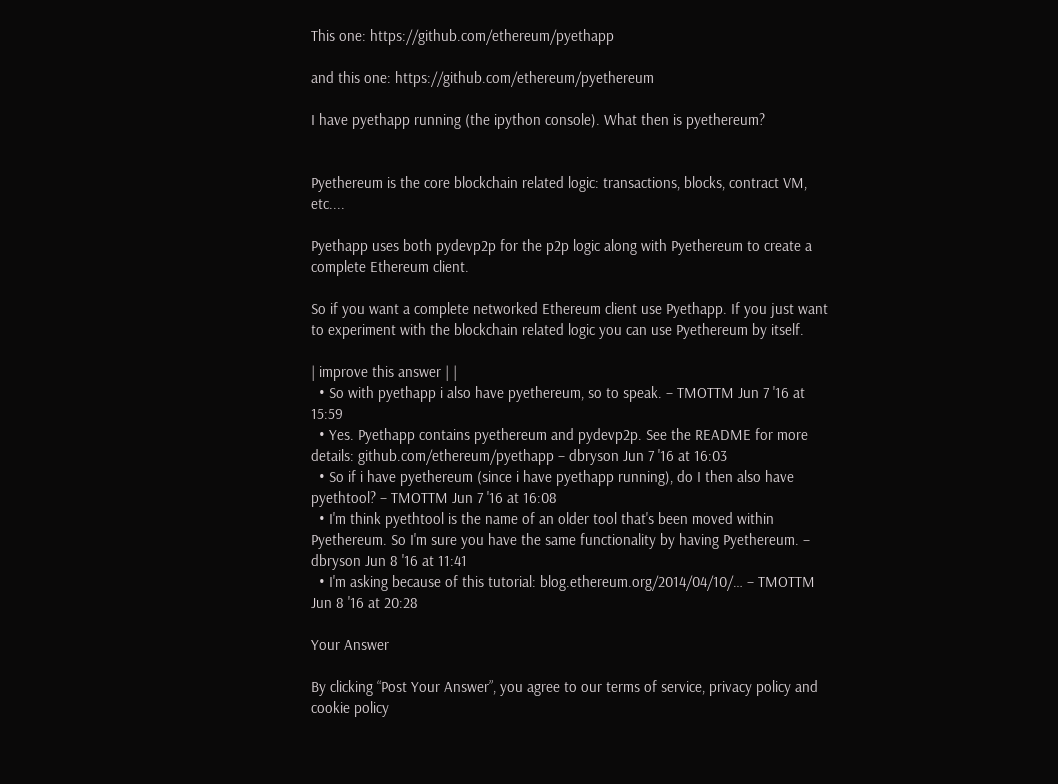This one: https://github.com/ethereum/pyethapp

and this one: https://github.com/ethereum/pyethereum

I have pyethapp running (the ipython console). What then is pyethereum?


Pyethereum is the core blockchain related logic: transactions, blocks, contract VM, etc....

Pyethapp uses both pydevp2p for the p2p logic along with Pyethereum to create a complete Ethereum client.

So if you want a complete networked Ethereum client use Pyethapp. If you just want to experiment with the blockchain related logic you can use Pyethereum by itself.

| improve this answer | |
  • So with pyethapp i also have pyethereum, so to speak. – TMOTTM Jun 7 '16 at 15:59
  • Yes. Pyethapp contains pyethereum and pydevp2p. See the README for more details: github.com/ethereum/pyethapp – dbryson Jun 7 '16 at 16:03
  • So if i have pyethereum (since i have pyethapp running), do I then also have pyethtool? – TMOTTM Jun 7 '16 at 16:08
  • I'm think pyethtool is the name of an older tool that's been moved within Pyethereum. So I'm sure you have the same functionality by having Pyethereum. – dbryson Jun 8 '16 at 11:41
  • I'm asking because of this tutorial: blog.ethereum.org/2014/04/10/… – TMOTTM Jun 8 '16 at 20:28

Your Answer

By clicking “Post Your Answer”, you agree to our terms of service, privacy policy and cookie policy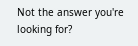Not the answer you're looking for?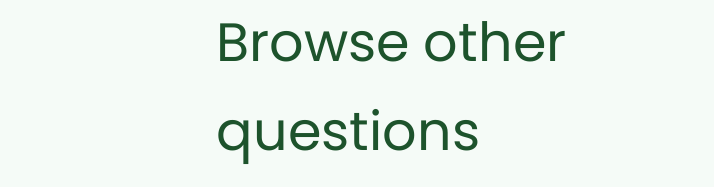Browse other questions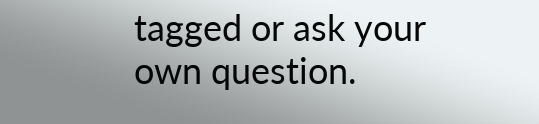tagged or ask your own question.